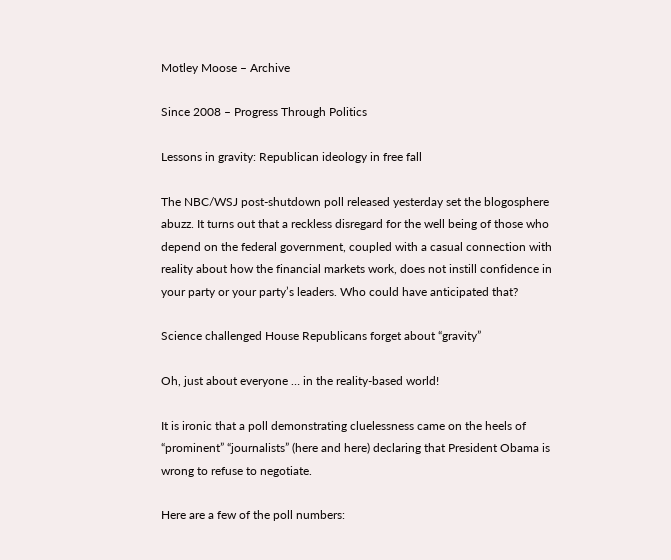Motley Moose – Archive

Since 2008 – Progress Through Politics

Lessons in gravity: Republican ideology in free fall

The NBC/WSJ post-shutdown poll released yesterday set the blogosphere abuzz. It turns out that a reckless disregard for the well being of those who depend on the federal government, coupled with a casual connection with reality about how the financial markets work, does not instill confidence in your party or your party’s leaders. Who could have anticipated that?

Science challenged House Republicans forget about “gravity”

Oh, just about everyone … in the reality-based world!

It is ironic that a poll demonstrating cluelessness came on the heels of “prominent” “journalists” (here and here) declaring that President Obama is wrong to refuse to negotiate.

Here are a few of the poll numbers: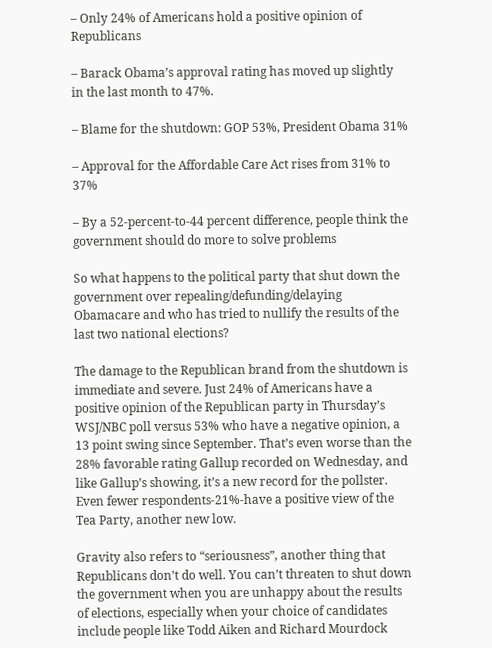– Only 24% of Americans hold a positive opinion of Republicans

– Barack Obama’s approval rating has moved up slightly in the last month to 47%.

– Blame for the shutdown: GOP 53%, President Obama 31%

– Approval for the Affordable Care Act rises from 31% to 37%

– By a 52-percent-to-44 percent difference, people think the government should do more to solve problems

So what happens to the political party that shut down the government over repealing/defunding/delaying Obamacare and who has tried to nullify the results of the last two national elections?

The damage to the Republican brand from the shutdown is immediate and severe. Just 24% of Americans have a positive opinion of the Republican party in Thursday’s WSJ/NBC poll versus 53% who have a negative opinion, a 13 point swing since September. That’s even worse than the 28% favorable rating Gallup recorded on Wednesday, and like Gallup’s showing, it’s a new record for the pollster. Even fewer respondents-21%-have a positive view of the Tea Party, another new low.

Gravity also refers to “seriousness”, another thing that Republicans don’t do well. You can’t threaten to shut down the government when you are unhappy about the results of elections, especially when your choice of candidates include people like Todd Aiken and Richard Mourdock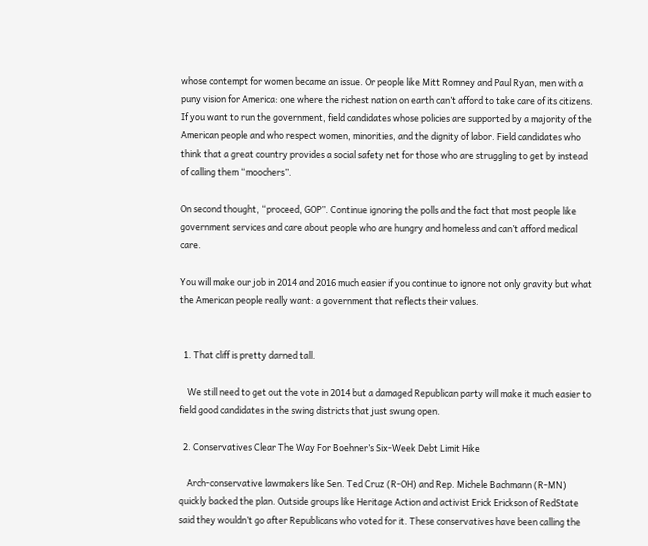whose contempt for women became an issue. Or people like Mitt Romney and Paul Ryan, men with a puny vision for America: one where the richest nation on earth can’t afford to take care of its citizens. If you want to run the government, field candidates whose policies are supported by a majority of the American people and who respect women, minorities, and the dignity of labor. Field candidates who think that a great country provides a social safety net for those who are struggling to get by instead of calling them “moochers”.

On second thought, “proceed, GOP”. Continue ignoring the polls and the fact that most people like government services and care about people who are hungry and homeless and can’t afford medical care.

You will make our job in 2014 and 2016 much easier if you continue to ignore not only gravity but what the American people really want: a government that reflects their values.


  1. That cliff is pretty darned tall.

    We still need to get out the vote in 2014 but a damaged Republican party will make it much easier to field good candidates in the swing districts that just swung open.

  2. Conservatives Clear The Way For Boehner’s Six-Week Debt Limit Hike

    Arch-conservative lawmakers like Sen. Ted Cruz (R-OH) and Rep. Michele Bachmann (R-MN) quickly backed the plan. Outside groups like Heritage Action and activist Erick Erickson of RedState said they wouldn’t go after Republicans who voted for it. These conservatives have been calling the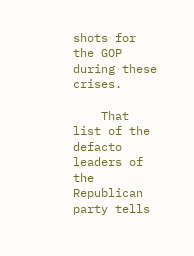shots for the GOP during these crises.

    That list of the defacto leaders of the Republican party tells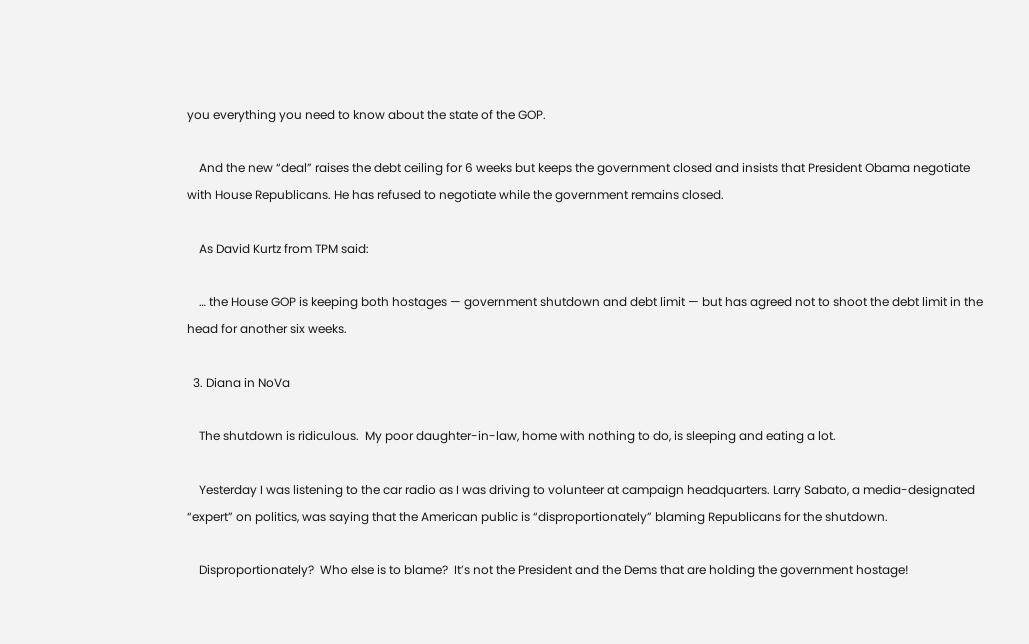you everything you need to know about the state of the GOP.

    And the new “deal” raises the debt ceiling for 6 weeks but keeps the government closed and insists that President Obama negotiate with House Republicans. He has refused to negotiate while the government remains closed.

    As David Kurtz from TPM said:

    … the House GOP is keeping both hostages — government shutdown and debt limit — but has agreed not to shoot the debt limit in the head for another six weeks.

  3. Diana in NoVa

    The shutdown is ridiculous.  My poor daughter-in-law, home with nothing to do, is sleeping and eating a lot.

    Yesterday I was listening to the car radio as I was driving to volunteer at campaign headquarters. Larry Sabato, a media-designated “expert” on politics, was saying that the American public is “disproportionately” blaming Republicans for the shutdown.

    Disproportionately?  Who else is to blame?  It’s not the President and the Dems that are holding the government hostage!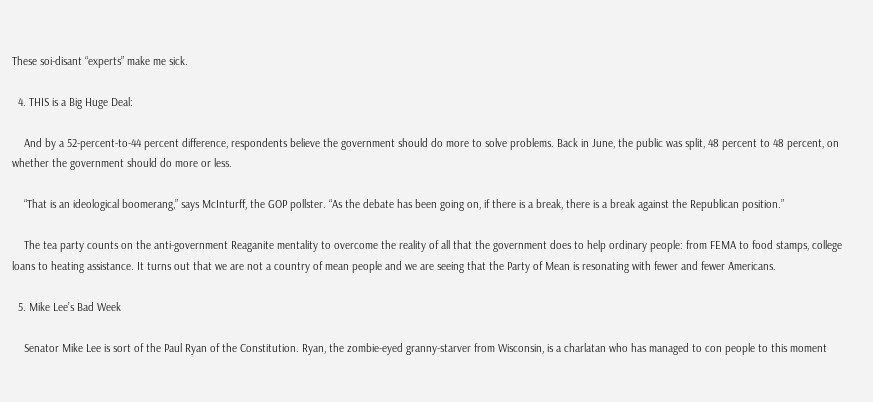These soi-disant “experts” make me sick.

  4. THIS is a Big Huge Deal:

    And by a 52-percent-to-44 percent difference, respondents believe the government should do more to solve problems. Back in June, the public was split, 48 percent to 48 percent, on whether the government should do more or less.

    “That is an ideological boomerang,” says McInturff, the GOP pollster. “As the debate has been going on, if there is a break, there is a break against the Republican position.”

    The tea party counts on the anti-government Reaganite mentality to overcome the reality of all that the government does to help ordinary people: from FEMA to food stamps, college loans to heating assistance. It turns out that we are not a country of mean people and we are seeing that the Party of Mean is resonating with fewer and fewer Americans.

  5. Mike Lee’s Bad Week

    Senator Mike Lee is sort of the Paul Ryan of the Constitution. Ryan, the zombie-eyed granny-starver from Wisconsin, is a charlatan who has managed to con people to this moment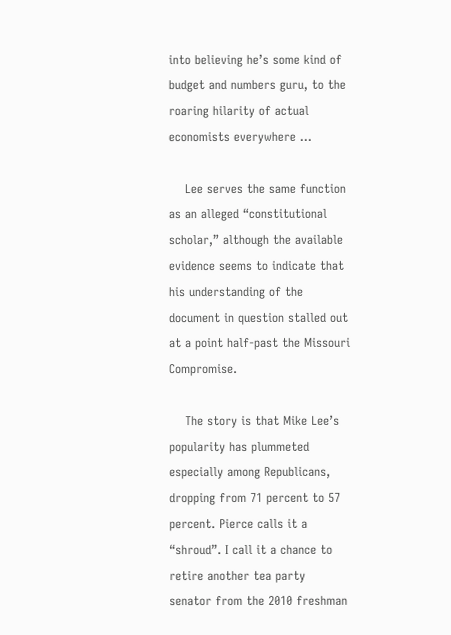into believing he’s some kind of budget and numbers guru, to the roaring hilarity of actual economists everywhere …

    Lee serves the same function as an alleged “constitutional scholar,” although the available evidence seems to indicate that his understanding of the document in question stalled out at a point half-past the Missouri Compromise.

    The story is that Mike Lee’s popularity has plummeted especially among Republicans, dropping from 71 percent to 57 percent. Pierce calls it a “shroud”. I call it a chance to retire another tea party senator from the 2010 freshman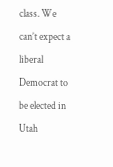class. We can’t expect a liberal Democrat to be elected in Utah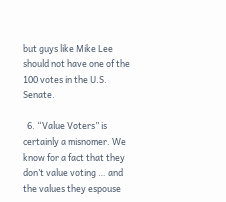but guys like Mike Lee should not have one of the 100 votes in the U.S. Senate.

  6. “Value Voters” is certainly a misnomer. We know for a fact that they don’t value voting … and the values they espouse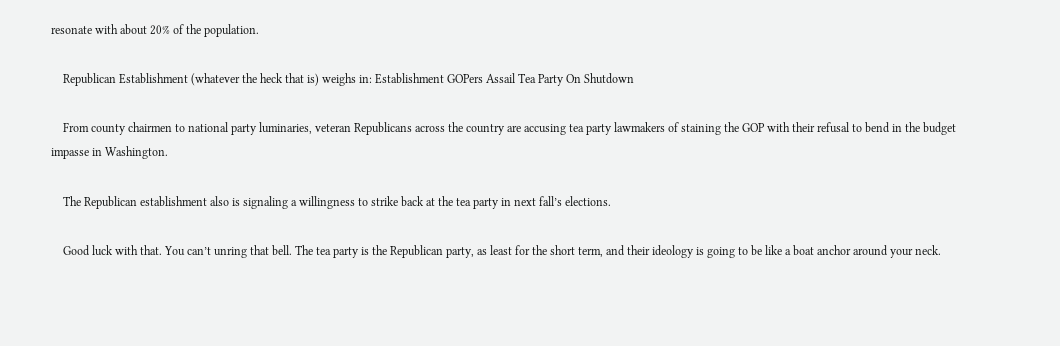resonate with about 20% of the population.

    Republican Establishment (whatever the heck that is) weighs in: Establishment GOPers Assail Tea Party On Shutdown

    From county chairmen to national party luminaries, veteran Republicans across the country are accusing tea party lawmakers of staining the GOP with their refusal to bend in the budget impasse in Washington.

    The Republican establishment also is signaling a willingness to strike back at the tea party in next fall’s elections.

    Good luck with that. You can’t unring that bell. The tea party is the Republican party, as least for the short term, and their ideology is going to be like a boat anchor around your neck.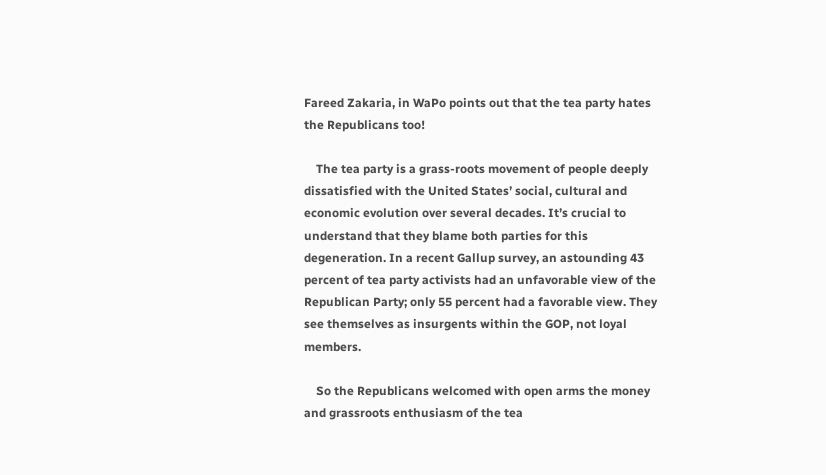Fareed Zakaria, in WaPo points out that the tea party hates the Republicans too!

    The tea party is a grass-roots movement of people deeply dissatisfied with the United States’ social, cultural and economic evolution over several decades. It’s crucial to understand that they blame both parties for this degeneration. In a recent Gallup survey, an astounding 43 percent of tea party activists had an unfavorable view of the Republican Party; only 55 percent had a favorable view. They see themselves as insurgents within the GOP, not loyal members.

    So the Republicans welcomed with open arms the money and grassroots enthusiasm of the tea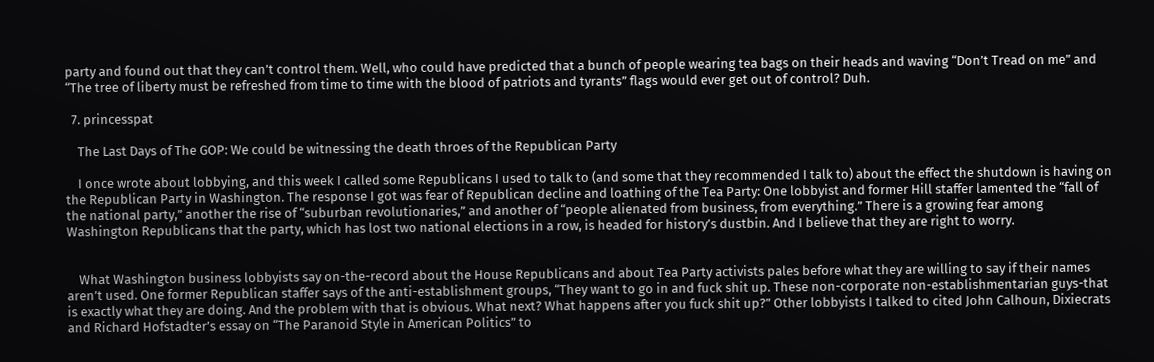party and found out that they can’t control them. Well, who could have predicted that a bunch of people wearing tea bags on their heads and waving “Don’t Tread on me” and “The tree of liberty must be refreshed from time to time with the blood of patriots and tyrants” flags would ever get out of control? Duh.

  7. princesspat

    The Last Days of The GOP: We could be witnessing the death throes of the Republican Party

    I once wrote about lobbying, and this week I called some Republicans I used to talk to (and some that they recommended I talk to) about the effect the shutdown is having on the Republican Party in Washington. The response I got was fear of Republican decline and loathing of the Tea Party: One lobbyist and former Hill staffer lamented the “fall of the national party,” another the rise of “suburban revolutionaries,” and another of “people alienated from business, from everything.” There is a growing fear among Washington Republicans that the party, which has lost two national elections in a row, is headed for history’s dustbin. And I believe that they are right to worry.


    What Washington business lobbyists say on-the-record about the House Republicans and about Tea Party activists pales before what they are willing to say if their names aren’t used. One former Republican staffer says of the anti-establishment groups, “They want to go in and fuck shit up. These non-corporate non-establishmentarian guys-that is exactly what they are doing. And the problem with that is obvious. What next? What happens after you fuck shit up?” Other lobbyists I talked to cited John Calhoun, Dixiecrats and Richard Hofstadter’s essay on “The Paranoid Style in American Politics” to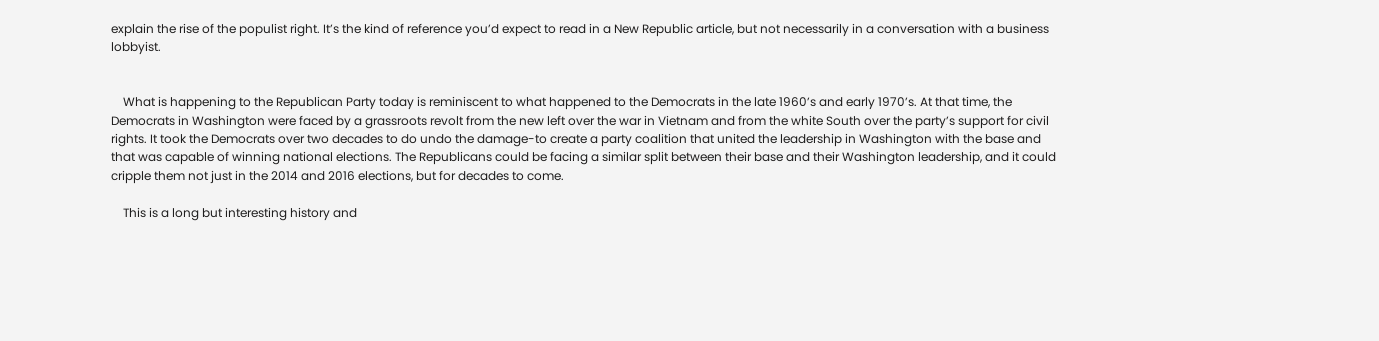explain the rise of the populist right. It’s the kind of reference you’d expect to read in a New Republic article, but not necessarily in a conversation with a business lobbyist.


    What is happening to the Republican Party today is reminiscent to what happened to the Democrats in the late 1960’s and early 1970’s. At that time, the Democrats in Washington were faced by a grassroots revolt from the new left over the war in Vietnam and from the white South over the party’s support for civil rights. It took the Democrats over two decades to do undo the damage-to create a party coalition that united the leadership in Washington with the base and that was capable of winning national elections. The Republicans could be facing a similar split between their base and their Washington leadership, and it could cripple them not just in the 2014 and 2016 elections, but for decades to come.

    This is a long but interesting history and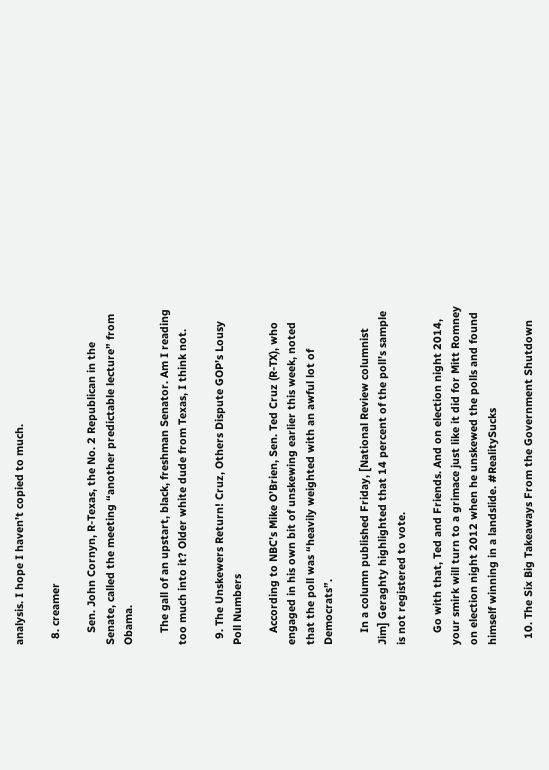analysis. I hope I haven’t copied to much.

  8. creamer

    Sen. John Cornyn, R-Texas, the No. 2 Republican in the Senate, called the meeting “another predictable lecture” from Obama.

    The gall of an upstart, black, freshman Senator. Am I reading too much into it? Older white dude from Texas, I think not.

  9. The Unskewers Return! Cruz, Others Dispute GOP’s Lousy Poll Numbers

    According to NBC’s Mike O’Brien, Sen. Ted Cruz (R-TX), who engaged in his own bit of unskewing earlier this week, noted that the poll was “heavily weighted with an awful lot of Democrats”.

    In a column published Friday, [National Review columnist Jim] Geraghty highlighted that 14 percent of the poll’s sample is not registered to vote.

    Go with that, Ted and Friends. And on election night 2014, your smirk will turn to a grimace just like it did for Mitt Romney on election night 2012 when he unskewed the polls and found himself winning in a landslide. #RealitySucks

  10. The Six Big Takeaways From the Government Shutdown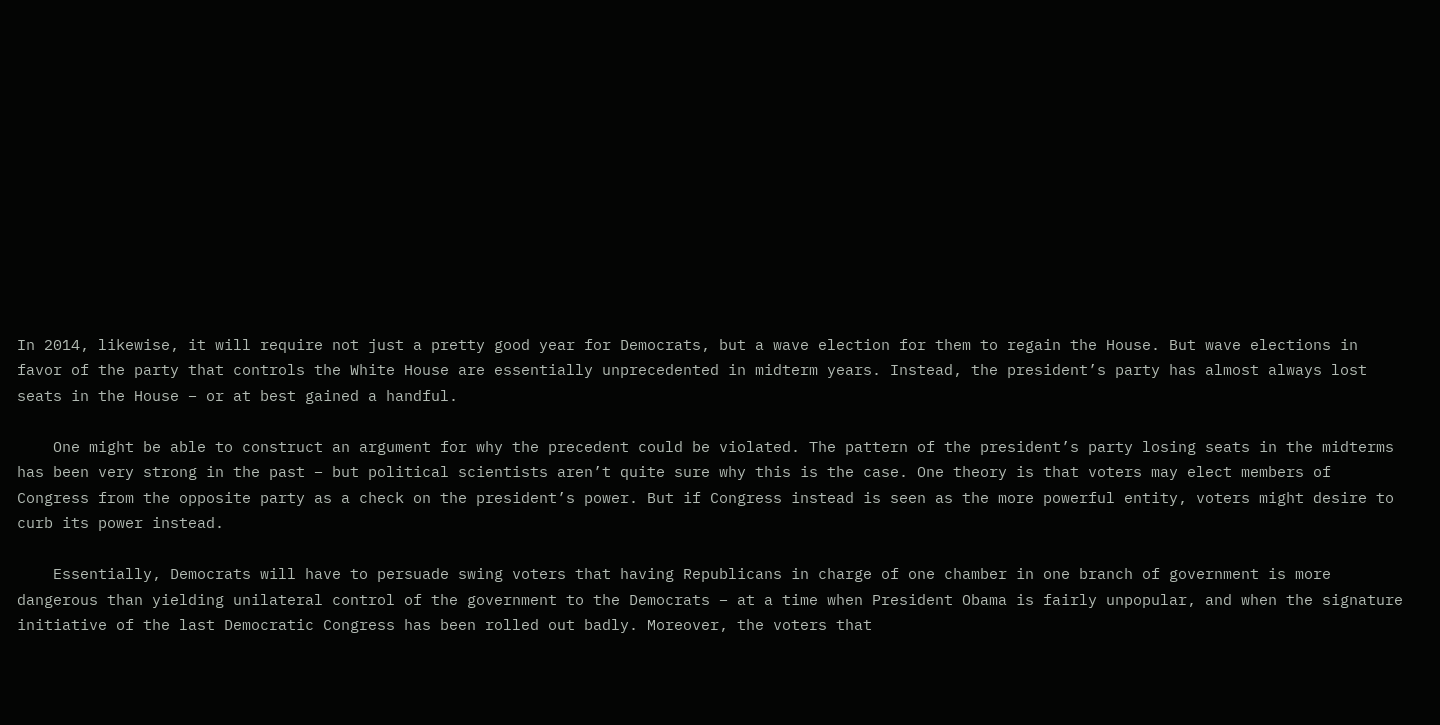In 2014, likewise, it will require not just a pretty good year for Democrats, but a wave election for them to regain the House. But wave elections in favor of the party that controls the White House are essentially unprecedented in midterm years. Instead, the president’s party has almost always lost seats in the House – or at best gained a handful.

    One might be able to construct an argument for why the precedent could be violated. The pattern of the president’s party losing seats in the midterms has been very strong in the past – but political scientists aren’t quite sure why this is the case. One theory is that voters may elect members of Congress from the opposite party as a check on the president’s power. But if Congress instead is seen as the more powerful entity, voters might desire to curb its power instead.

    Essentially, Democrats will have to persuade swing voters that having Republicans in charge of one chamber in one branch of government is more dangerous than yielding unilateral control of the government to the Democrats – at a time when President Obama is fairly unpopular, and when the signature initiative of the last Democratic Congress has been rolled out badly. Moreover, the voters that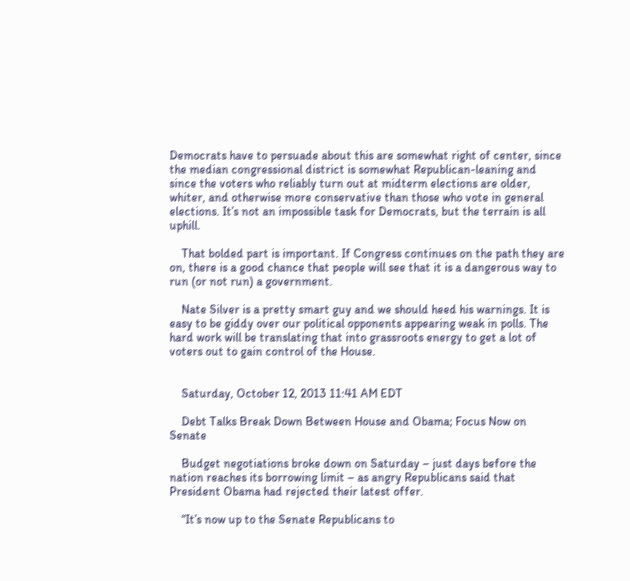Democrats have to persuade about this are somewhat right of center, since the median congressional district is somewhat Republican-leaning and since the voters who reliably turn out at midterm elections are older, whiter, and otherwise more conservative than those who vote in general elections. It’s not an impossible task for Democrats, but the terrain is all uphill.

    That bolded part is important. If Congress continues on the path they are on, there is a good chance that people will see that it is a dangerous way to run (or not run) a government.

    Nate Silver is a pretty smart guy and we should heed his warnings. It is easy to be giddy over our political opponents appearing weak in polls. The hard work will be translating that into grassroots energy to get a lot of voters out to gain control of the House.


    Saturday, October 12, 2013 11:41 AM EDT

    Debt Talks Break Down Between House and Obama; Focus Now on Senate

    Budget negotiations broke down on Saturday – just days before the nation reaches its borrowing limit – as angry Republicans said that President Obama had rejected their latest offer.

    “It’s now up to the Senate Republicans to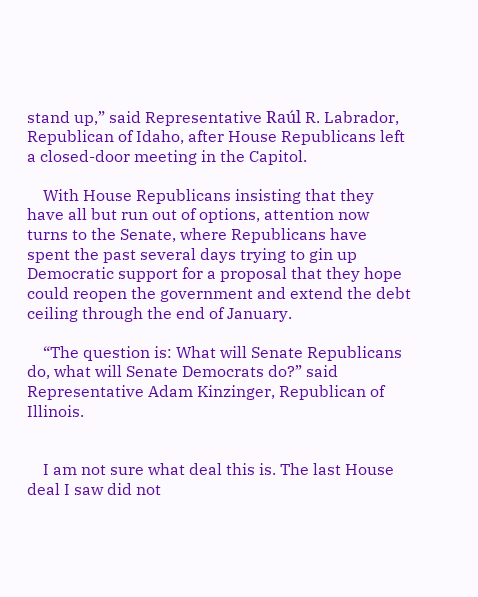stand up,” said Representative Raúl R. Labrador, Republican of Idaho, after House Republicans left a closed-door meeting in the Capitol.

    With House Republicans insisting that they have all but run out of options, attention now turns to the Senate, where Republicans have spent the past several days trying to gin up Democratic support for a proposal that they hope could reopen the government and extend the debt ceiling through the end of January.

    “The question is: What will Senate Republicans do, what will Senate Democrats do?” said Representative Adam Kinzinger, Republican of Illinois.


    I am not sure what deal this is. The last House deal I saw did not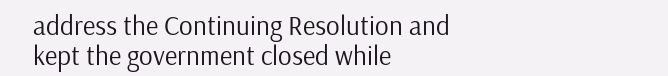address the Continuing Resolution and kept the government closed while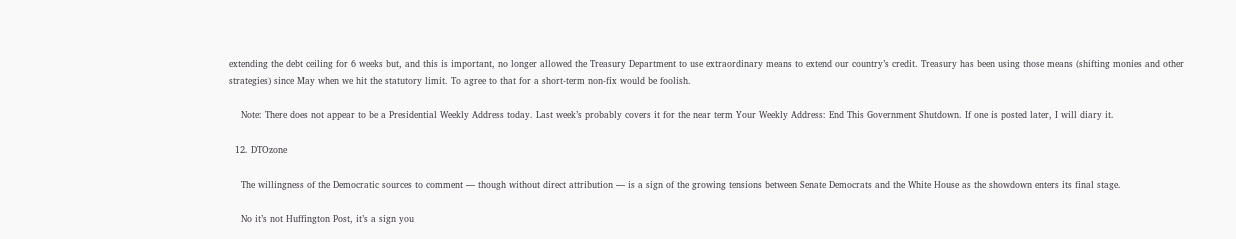extending the debt ceiling for 6 weeks but, and this is important, no longer allowed the Treasury Department to use extraordinary means to extend our country’s credit. Treasury has been using those means (shifting monies and other strategies) since May when we hit the statutory limit. To agree to that for a short-term non-fix would be foolish.

    Note: There does not appear to be a Presidential Weekly Address today. Last week’s probably covers it for the near term Your Weekly Address: End This Government Shutdown. If one is posted later, I will diary it.

  12. DTOzone

    The willingness of the Democratic sources to comment — though without direct attribution — is a sign of the growing tensions between Senate Democrats and the White House as the showdown enters its final stage.

    No it’s not Huffington Post, it’s a sign you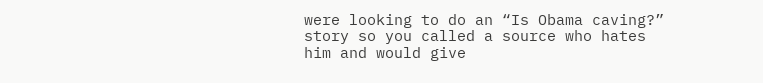were looking to do an “Is Obama caving?” story so you called a source who hates him and would give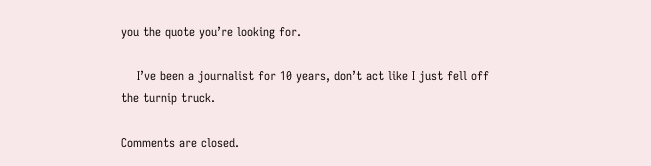you the quote you’re looking for.

    I’ve been a journalist for 10 years, don’t act like I just fell off the turnip truck.

Comments are closed.